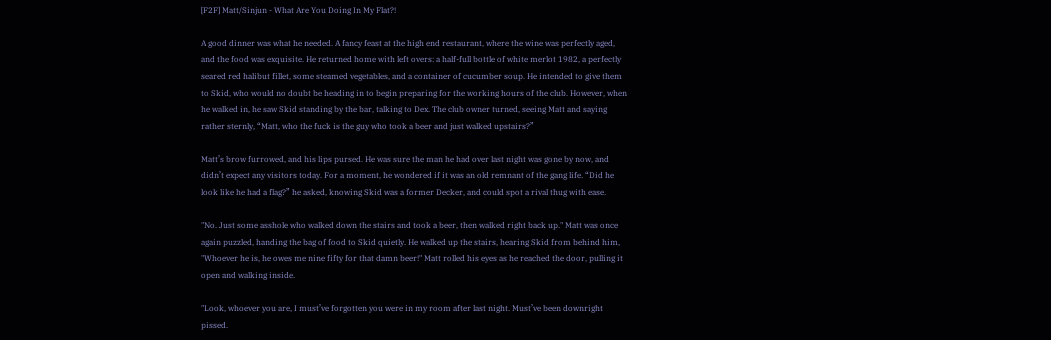[F2F] Matt/Sinjun - What Are You Doing In My Flat?!

A good dinner was what he needed. A fancy feast at the high end restaurant, where the wine was perfectly aged, and the food was exquisite. He returned home with left overs: a half-full bottle of white merlot 1982, a perfectly seared red halibut fillet, some steamed vegetables, and a container of cucumber soup. He intended to give them to Skid, who would no doubt be heading in to begin preparing for the working hours of the club. However, when he walked in, he saw Skid standing by the bar, talking to Dex. The club owner turned, seeing Matt and saying rather sternly, “Matt, who the fuck is the guy who took a beer and just walked upstairs?”

Matt’s brow furrowed, and his lips pursed. He was sure the man he had over last night was gone by now, and didn’t expect any visitors today. For a moment, he wondered if it was an old remnant of the gang life. “Did he look like he had a flag?” he asked, knowing Skid was a former Decker, and could spot a rival thug with ease.

"No. Just some asshole who walked down the stairs and took a beer, then walked right back up." Matt was once again puzzled, handing the bag of food to Skid quietly. He walked up the stairs, hearing Skid from behind him, "Whoever he is, he owes me nine fifty for that damn beer!" Matt rolled his eyes as he reached the door, pulling it open and walking inside.

"Look, whoever you are, I must’ve forgotten you were in my room after last night. Must’ve been downright pissed.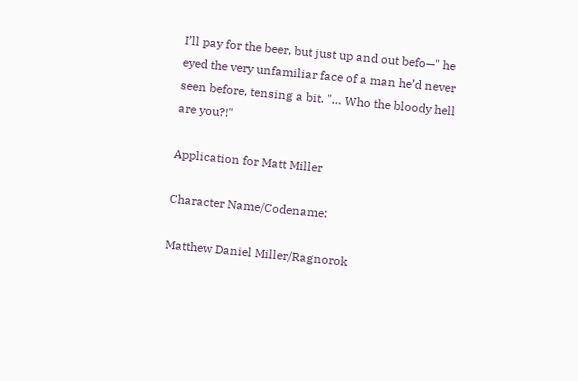I’ll pay for the beer, but just up and out befo—" he eyed the very unfamiliar face of a man he’d never seen before, tensing a bit. "… Who the bloody hell are you?!"

Application for Matt Miller

Character Name/Codename:

Matthew Daniel Miller/Ragnorok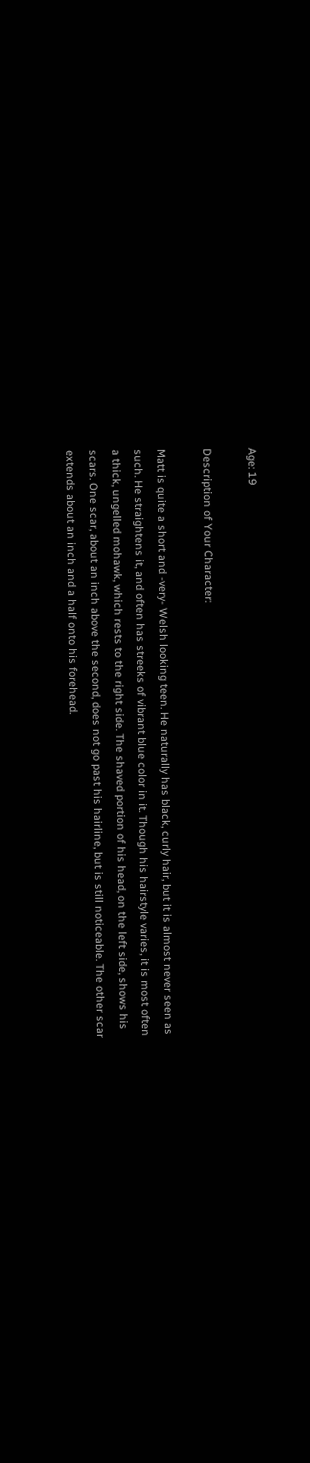Age: 19

Description of Your Character:

Matt is quite a short and -very- Welsh looking teen. He naturally has black, curly hair, but it is almost never seen as such. He straightens it, and often has streeks of vibrant blue color in it. Though his hairstyle varies, it is most often a thick, ungelled mohawk, which rests to the right side. The shaved portion of his head, on the left side, shows his scars. One scar, about an inch above the second, does not go past his hairline, but is still noticeable. The other scar extends about an inch and a half onto his forehead.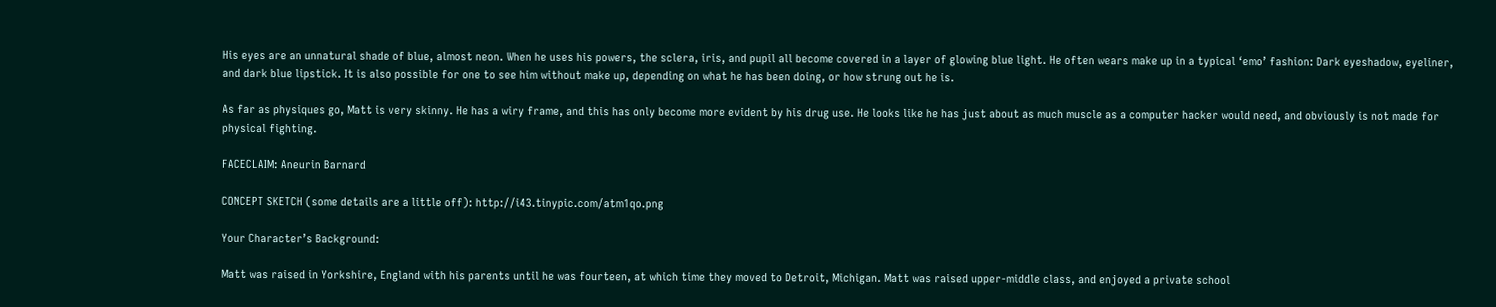His eyes are an unnatural shade of blue, almost neon. When he uses his powers, the sclera, iris, and pupil all become covered in a layer of glowing blue light. He often wears make up in a typical ‘emo’ fashion: Dark eyeshadow, eyeliner, and dark blue lipstick. It is also possible for one to see him without make up, depending on what he has been doing, or how strung out he is.

As far as physiques go, Matt is very skinny. He has a wiry frame, and this has only become more evident by his drug use. He looks like he has just about as much muscle as a computer hacker would need, and obviously is not made for physical fighting.

FACECLAIM: Aneurin Barnard

CONCEPT SKETCH (some details are a little off): http://i43.tinypic.com/atm1qo.png

Your Character’s Background:

Matt was raised in Yorkshire, England with his parents until he was fourteen, at which time they moved to Detroit, Michigan. Matt was raised upper-middle class, and enjoyed a private school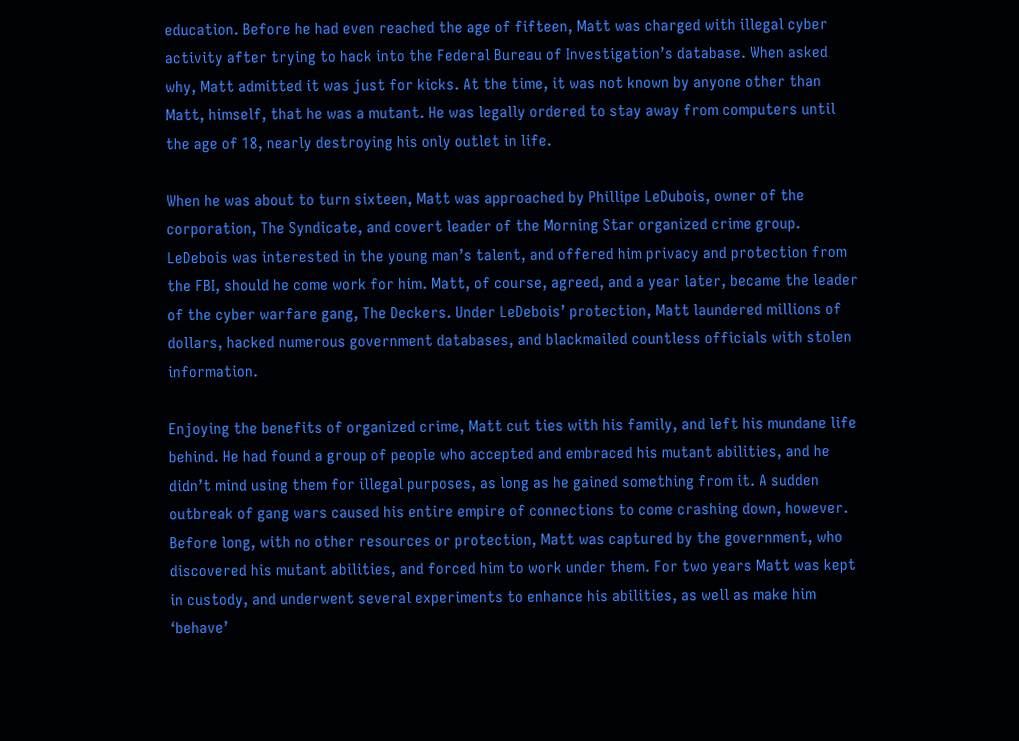education. Before he had even reached the age of fifteen, Matt was charged with illegal cyber activity after trying to hack into the Federal Bureau of Investigation’s database. When asked why, Matt admitted it was just for kicks. At the time, it was not known by anyone other than Matt, himself, that he was a mutant. He was legally ordered to stay away from computers until the age of 18, nearly destroying his only outlet in life.

When he was about to turn sixteen, Matt was approached by Phillipe LeDubois, owner of the corporation, The Syndicate, and covert leader of the Morning Star organized crime group. LeDebois was interested in the young man’s talent, and offered him privacy and protection from the FBI, should he come work for him. Matt, of course, agreed, and a year later, became the leader of the cyber warfare gang, The Deckers. Under LeDebois’ protection, Matt laundered millions of dollars, hacked numerous government databases, and blackmailed countless officials with stolen information.

Enjoying the benefits of organized crime, Matt cut ties with his family, and left his mundane life behind. He had found a group of people who accepted and embraced his mutant abilities, and he didn’t mind using them for illegal purposes, as long as he gained something from it. A sudden outbreak of gang wars caused his entire empire of connections to come crashing down, however. Before long, with no other resources or protection, Matt was captured by the government, who discovered his mutant abilities, and forced him to work under them. For two years Matt was kept in custody, and underwent several experiments to enhance his abilities, as well as make him ‘behave’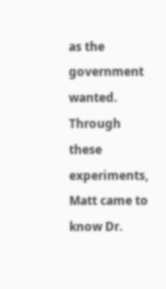as the government wanted. Through these experiments, Matt came to know Dr.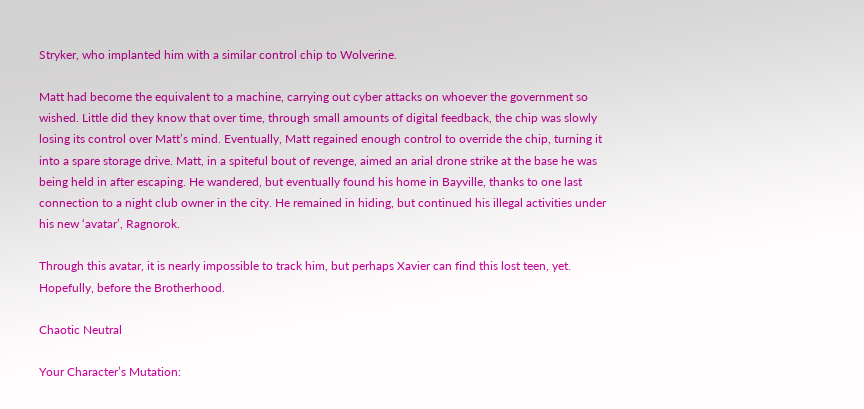Stryker, who implanted him with a similar control chip to Wolverine.

Matt had become the equivalent to a machine, carrying out cyber attacks on whoever the government so wished. Little did they know that over time, through small amounts of digital feedback, the chip was slowly losing its control over Matt’s mind. Eventually, Matt regained enough control to override the chip, turning it into a spare storage drive. Matt, in a spiteful bout of revenge, aimed an arial drone strike at the base he was being held in after escaping. He wandered, but eventually found his home in Bayville, thanks to one last connection to a night club owner in the city. He remained in hiding, but continued his illegal activities under his new ‘avatar’, Ragnorok.

Through this avatar, it is nearly impossible to track him, but perhaps Xavier can find this lost teen, yet. Hopefully, before the Brotherhood.

Chaotic Neutral

Your Character’s Mutation: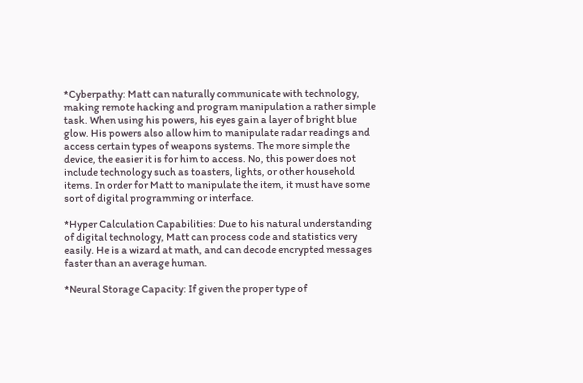*Cyberpathy: Matt can naturally communicate with technology, making remote hacking and program manipulation a rather simple task. When using his powers, his eyes gain a layer of bright blue glow. His powers also allow him to manipulate radar readings and access certain types of weapons systems. The more simple the device, the easier it is for him to access. No, this power does not include technology such as toasters, lights, or other household items. In order for Matt to manipulate the item, it must have some sort of digital programming or interface.

*Hyper Calculation Capabilities: Due to his natural understanding of digital technology, Matt can process code and statistics very easily. He is a wizard at math, and can decode encrypted messages faster than an average human.

*Neural Storage Capacity: If given the proper type of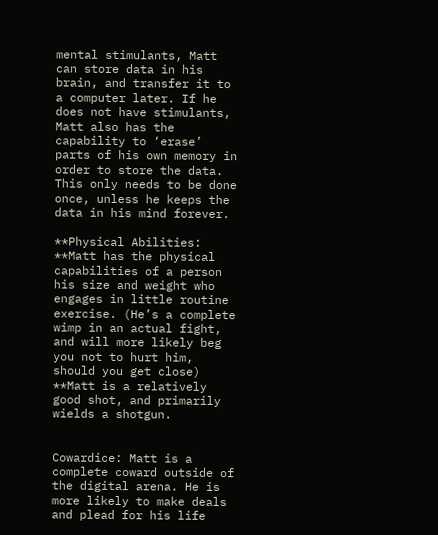mental stimulants, Matt can store data in his brain, and transfer it to a computer later. If he does not have stimulants, Matt also has the capability to ‘erase’ parts of his own memory in order to store the data. This only needs to be done once, unless he keeps the data in his mind forever.

**Physical Abilities:
**Matt has the physical capabilities of a person his size and weight who engages in little routine exercise. (He’s a complete wimp in an actual fight, and will more likely beg you not to hurt him, should you get close)
**Matt is a relatively good shot, and primarily wields a shotgun.


Cowardice: Matt is a complete coward outside of the digital arena. He is more likely to make deals and plead for his life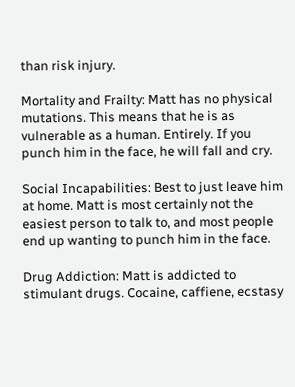than risk injury.

Mortality and Frailty: Matt has no physical mutations. This means that he is as vulnerable as a human. Entirely. If you punch him in the face, he will fall and cry.

Social Incapabilities: Best to just leave him at home. Matt is most certainly not the easiest person to talk to, and most people end up wanting to punch him in the face.

Drug Addiction: Matt is addicted to stimulant drugs. Cocaine, caffiene, ecstasy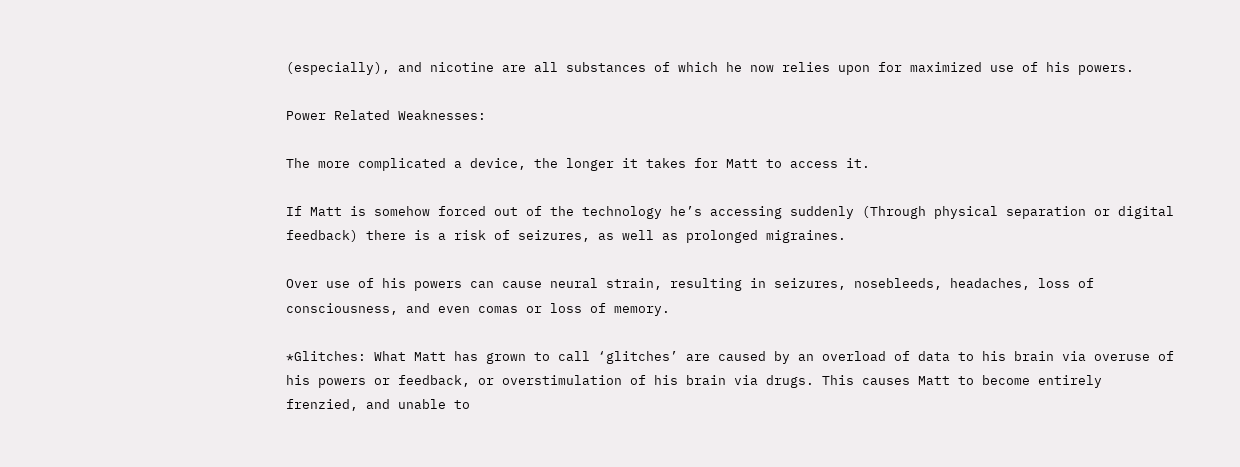(especially), and nicotine are all substances of which he now relies upon for maximized use of his powers.

Power Related Weaknesses:

The more complicated a device, the longer it takes for Matt to access it.

If Matt is somehow forced out of the technology he’s accessing suddenly (Through physical separation or digital feedback) there is a risk of seizures, as well as prolonged migraines.

Over use of his powers can cause neural strain, resulting in seizures, nosebleeds, headaches, loss of consciousness, and even comas or loss of memory.

*Glitches: What Matt has grown to call ‘glitches’ are caused by an overload of data to his brain via overuse of his powers or feedback, or overstimulation of his brain via drugs. This causes Matt to become entirely frenzied, and unable to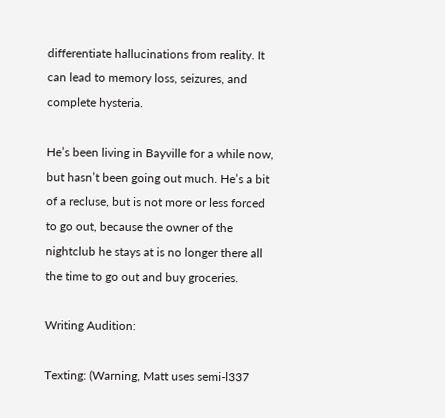differentiate hallucinations from reality. It can lead to memory loss, seizures, and complete hysteria.

He’s been living in Bayville for a while now, but hasn’t been going out much. He’s a bit of a recluse, but is not more or less forced to go out, because the owner of the nightclub he stays at is no longer there all the time to go out and buy groceries.

Writing Audition:

Texting: (Warning, Matt uses semi-l337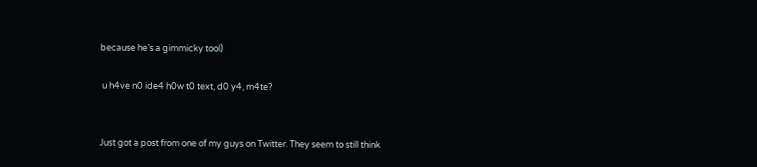because he’s a gimmicky tool)

 u h4ve n0 ide4 h0w t0 text, d0 y4, m4te?


Just got a post from one of my guys on Twitter. They seem to still think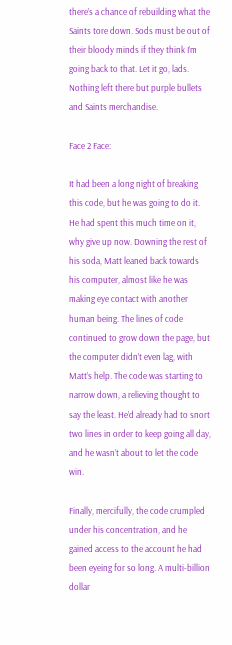there’s a chance of rebuilding what the Saints tore down. Sods must be out of their bloody minds if they think I’m going back to that. Let it go, lads. Nothing left there but purple bullets and Saints merchandise.

Face 2 Face:

It had been a long night of breaking this code, but he was going to do it. He had spent this much time on it, why give up now. Downing the rest of his soda, Matt leaned back towards his computer, almost like he was making eye contact with another human being. The lines of code continued to grow down the page, but the computer didn’t even lag, with Matt’s help. The code was starting to narrow down, a relieving thought to say the least. He’d already had to snort two lines in order to keep going all day, and he wasn’t about to let the code win.

Finally, mercifully, the code crumpled under his concentration, and he gained access to the account he had been eyeing for so long. A multi-billion dollar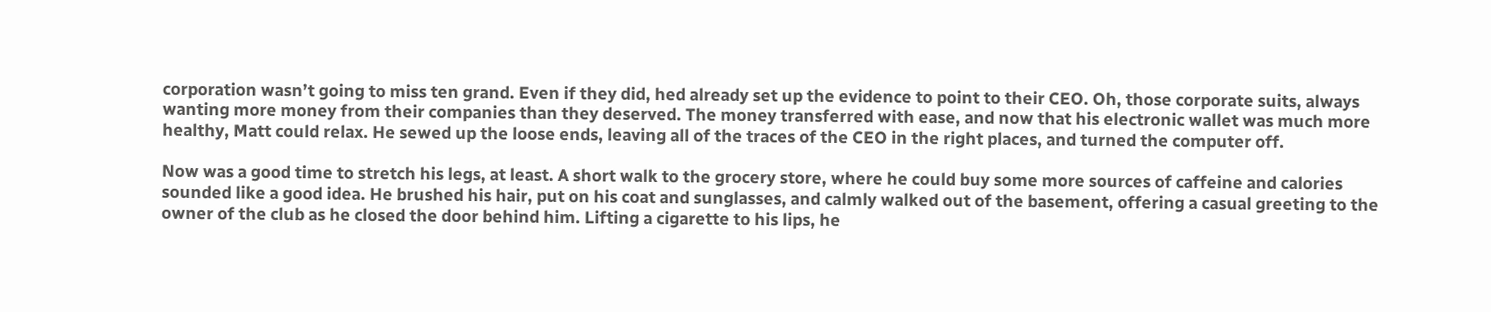corporation wasn’t going to miss ten grand. Even if they did, hed already set up the evidence to point to their CEO. Oh, those corporate suits, always wanting more money from their companies than they deserved. The money transferred with ease, and now that his electronic wallet was much more healthy, Matt could relax. He sewed up the loose ends, leaving all of the traces of the CEO in the right places, and turned the computer off.

Now was a good time to stretch his legs, at least. A short walk to the grocery store, where he could buy some more sources of caffeine and calories sounded like a good idea. He brushed his hair, put on his coat and sunglasses, and calmly walked out of the basement, offering a casual greeting to the owner of the club as he closed the door behind him. Lifting a cigarette to his lips, he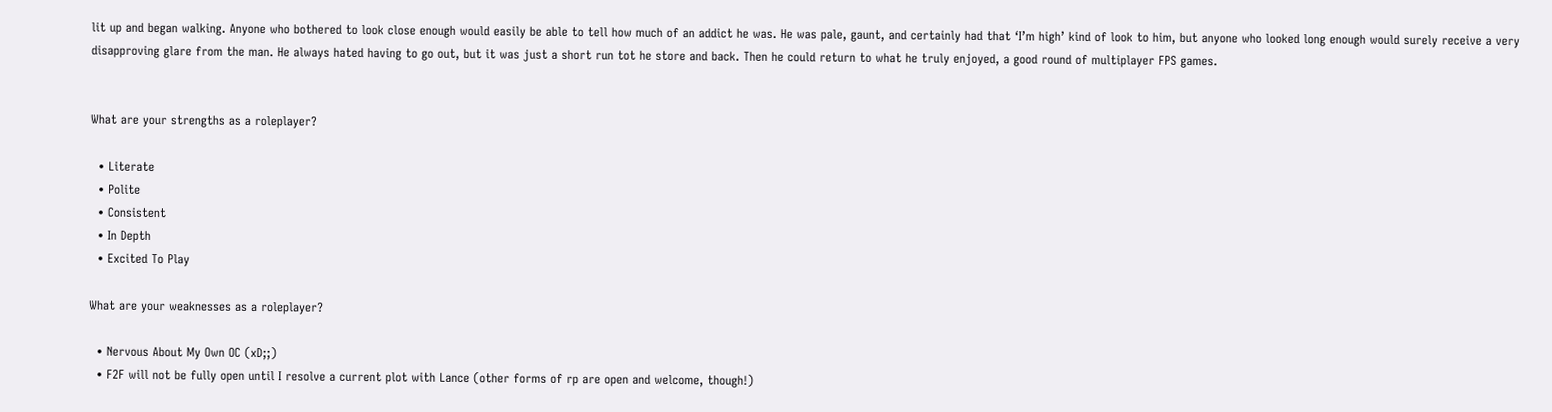lit up and began walking. Anyone who bothered to look close enough would easily be able to tell how much of an addict he was. He was pale, gaunt, and certainly had that ‘I’m high’ kind of look to him, but anyone who looked long enough would surely receive a very disapproving glare from the man. He always hated having to go out, but it was just a short run tot he store and back. Then he could return to what he truly enjoyed, a good round of multiplayer FPS games.


What are your strengths as a roleplayer?

  • Literate
  • Polite
  • Consistent
  • In Depth
  • Excited To Play

What are your weaknesses as a roleplayer?

  • Nervous About My Own OC (xD;;)
  • F2F will not be fully open until I resolve a current plot with Lance (other forms of rp are open and welcome, though!)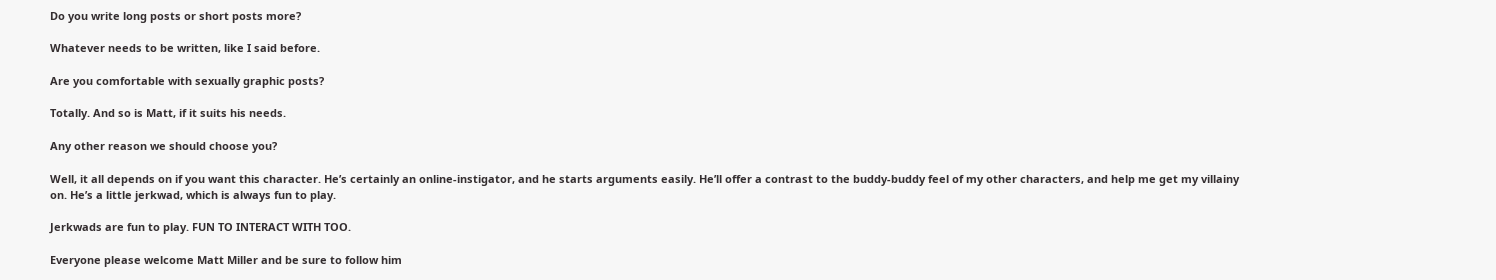Do you write long posts or short posts more?

Whatever needs to be written, like I said before.

Are you comfortable with sexually graphic posts?

Totally. And so is Matt, if it suits his needs.

Any other reason we should choose you?

Well, it all depends on if you want this character. He’s certainly an online-instigator, and he starts arguments easily. He’ll offer a contrast to the buddy-buddy feel of my other characters, and help me get my villainy on. He’s a little jerkwad, which is always fun to play.

Jerkwads are fun to play. FUN TO INTERACT WITH TOO.

Everyone please welcome Matt Miller and be sure to follow him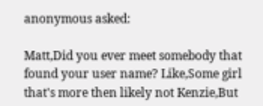anonymous asked:

Matt,Did you ever meet somebody that found your user name? Like,Some girl that's more then likely not Kenzie,But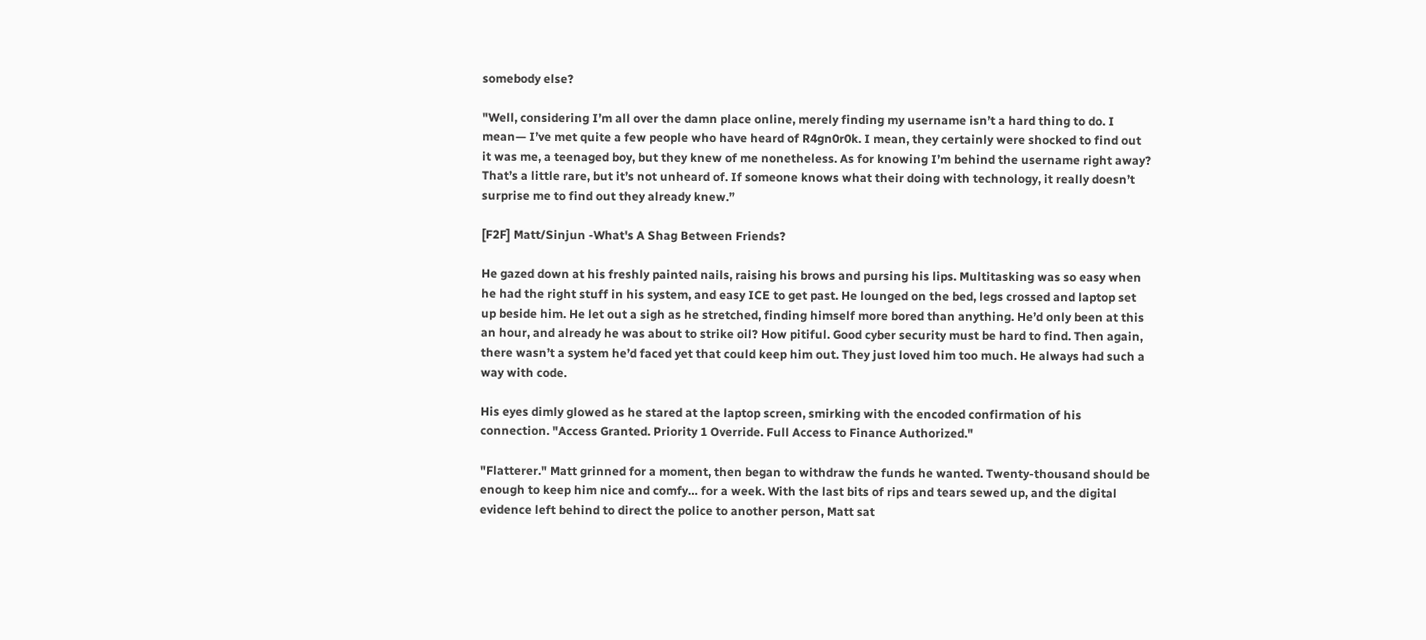somebody else?

"Well, considering I’m all over the damn place online, merely finding my username isn’t a hard thing to do. I mean— I’ve met quite a few people who have heard of R4gn0r0k. I mean, they certainly were shocked to find out it was me, a teenaged boy, but they knew of me nonetheless. As for knowing I’m behind the username right away? That’s a little rare, but it’s not unheard of. If someone knows what their doing with technology, it really doesn’t surprise me to find out they already knew.”

[F2F] Matt/Sinjun -What's A Shag Between Friends?

He gazed down at his freshly painted nails, raising his brows and pursing his lips. Multitasking was so easy when he had the right stuff in his system, and easy ICE to get past. He lounged on the bed, legs crossed and laptop set up beside him. He let out a sigh as he stretched, finding himself more bored than anything. He’d only been at this an hour, and already he was about to strike oil? How pitiful. Good cyber security must be hard to find. Then again, there wasn’t a system he’d faced yet that could keep him out. They just loved him too much. He always had such a way with code.

His eyes dimly glowed as he stared at the laptop screen, smirking with the encoded confirmation of his connection. "Access Granted. Priority 1 Override. Full Access to Finance Authorized."

"Flatterer." Matt grinned for a moment, then began to withdraw the funds he wanted. Twenty-thousand should be enough to keep him nice and comfy… for a week. With the last bits of rips and tears sewed up, and the digital evidence left behind to direct the police to another person, Matt sat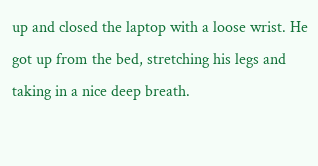up and closed the laptop with a loose wrist. He got up from the bed, stretching his legs and taking in a nice deep breath.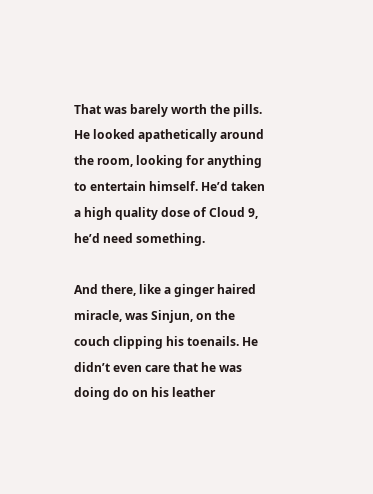That was barely worth the pills. He looked apathetically around the room, looking for anything to entertain himself. He’d taken a high quality dose of Cloud 9, he’d need something.

And there, like a ginger haired miracle, was Sinjun, on the couch clipping his toenails. He didn’t even care that he was doing do on his leather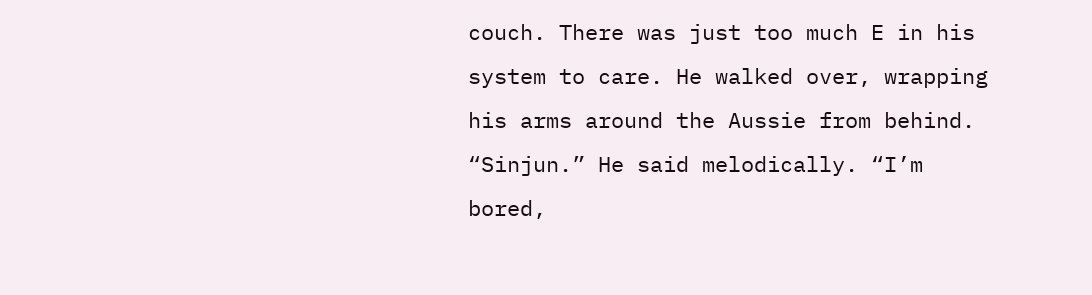couch. There was just too much E in his system to care. He walked over, wrapping his arms around the Aussie from behind. “Sinjun.” He said melodically. “I’m bored,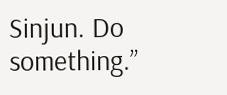Sinjun. Do something.”